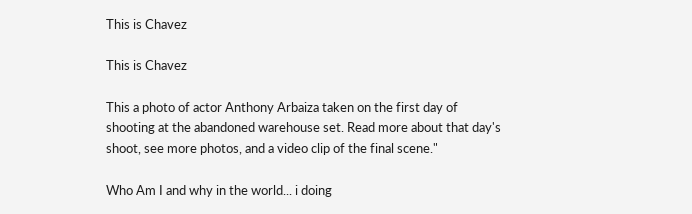This is Chavez

This is Chavez

This a photo of actor Anthony Arbaiza taken on the first day of shooting at the abandoned warehouse set. Read more about that day's shoot, see more photos, and a video clip of the final scene."

Who Am I and why in the world... i doing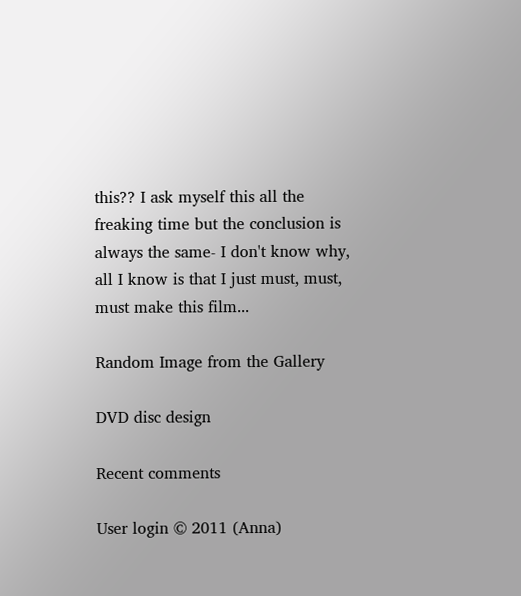this?? I ask myself this all the freaking time but the conclusion is always the same- I don't know why, all I know is that I just must, must, must make this film...

Random Image from the Gallery

DVD disc design

Recent comments

User login © 2011 (Anna)